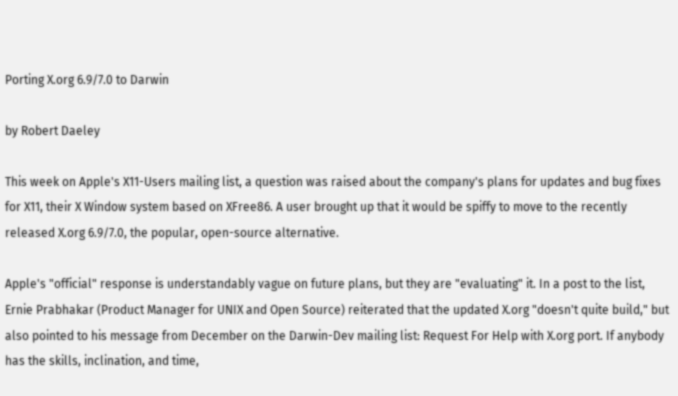Porting X.org 6.9/7.0 to Darwin

by Robert Daeley

This week on Apple's X11-Users mailing list, a question was raised about the company's plans for updates and bug fixes for X11, their X Window system based on XFree86. A user brought up that it would be spiffy to move to the recently released X.org 6.9/7.0, the popular, open-source alternative.

Apple's "official" response is understandably vague on future plans, but they are "evaluating" it. In a post to the list, Ernie Prabhakar (Product Manager for UNIX and Open Source) reiterated that the updated X.org "doesn't quite build," but also pointed to his message from December on the Darwin-Dev mailing list: Request For Help with X.org port. If anybody has the skills, inclination, and time,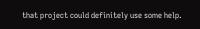that project could definitely use some help.